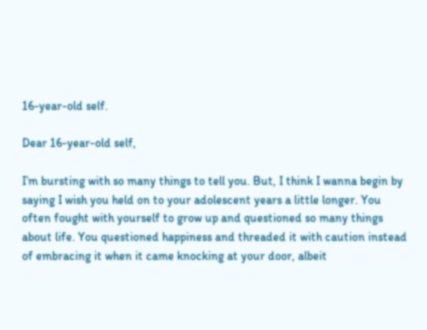16-year-old self.

Dear 16-year-old self,

I’m bursting with so many things to tell you. But, I think I wanna begin by saying I wish you held on to your adolescent years a little longer. You often fought with yourself to grow up and questioned so many things about life. You questioned happiness and threaded it with caution instead of embracing it when it came knocking at your door, albeit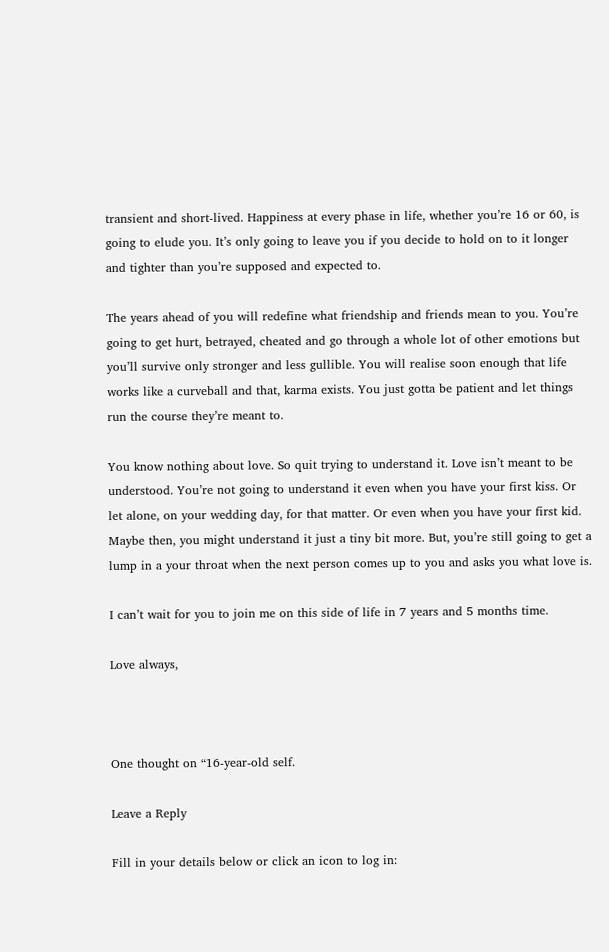transient and short-lived. Happiness at every phase in life, whether you’re 16 or 60, is going to elude you. It’s only going to leave you if you decide to hold on to it longer and tighter than you’re supposed and expected to.

The years ahead of you will redefine what friendship and friends mean to you. You’re going to get hurt, betrayed, cheated and go through a whole lot of other emotions but you’ll survive only stronger and less gullible. You will realise soon enough that life works like a curveball and that, karma exists. You just gotta be patient and let things run the course they’re meant to.

You know nothing about love. So quit trying to understand it. Love isn’t meant to be understood. You’re not going to understand it even when you have your first kiss. Or let alone, on your wedding day, for that matter. Or even when you have your first kid. Maybe then, you might understand it just a tiny bit more. But, you’re still going to get a lump in a your throat when the next person comes up to you and asks you what love is.

I can’t wait for you to join me on this side of life in 7 years and 5 months time.

Love always,



One thought on “16-year-old self.

Leave a Reply

Fill in your details below or click an icon to log in: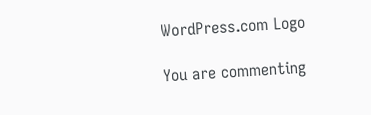WordPress.com Logo

You are commenting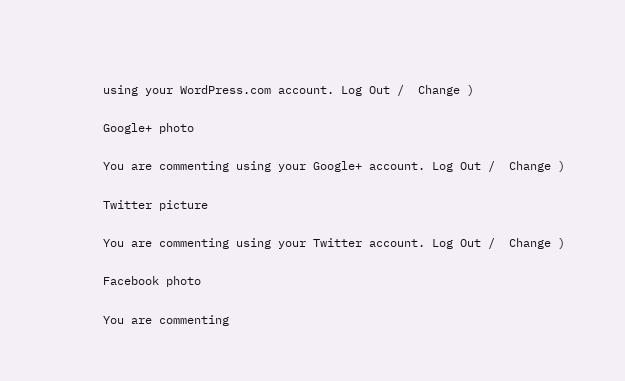using your WordPress.com account. Log Out /  Change )

Google+ photo

You are commenting using your Google+ account. Log Out /  Change )

Twitter picture

You are commenting using your Twitter account. Log Out /  Change )

Facebook photo

You are commenting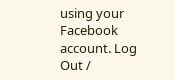using your Facebook account. Log Out /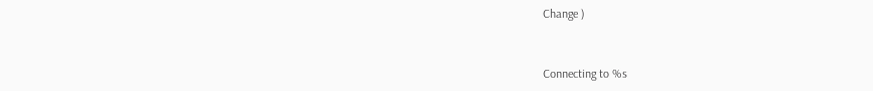Change )


Connecting to %s